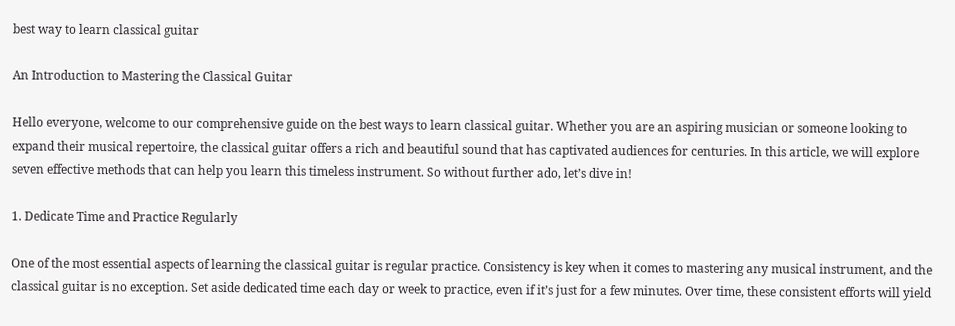best way to learn classical guitar

An Introduction to Mastering the Classical Guitar

Hello everyone, welcome to our comprehensive guide on the best ways to learn classical guitar. Whether you are an aspiring musician or someone looking to expand their musical repertoire, the classical guitar offers a rich and beautiful sound that has captivated audiences for centuries. In this article, we will explore seven effective methods that can help you learn this timeless instrument. So without further ado, let’s dive in!

1. Dedicate Time and Practice Regularly

One of the most essential aspects of learning the classical guitar is regular practice. Consistency is key when it comes to mastering any musical instrument, and the classical guitar is no exception. Set aside dedicated time each day or week to practice, even if it’s just for a few minutes. Over time, these consistent efforts will yield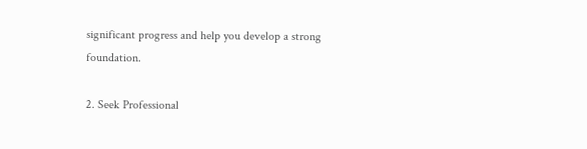significant progress and help you develop a strong foundation.

2. Seek Professional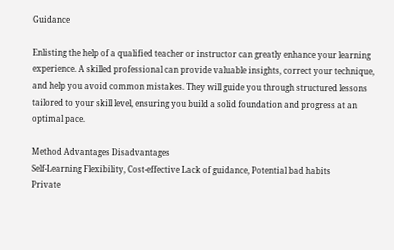Guidance

Enlisting the help of a qualified teacher or instructor can greatly enhance your learning experience. A skilled professional can provide valuable insights, correct your technique, and help you avoid common mistakes. They will guide you through structured lessons tailored to your skill level, ensuring you build a solid foundation and progress at an optimal pace.

Method Advantages Disadvantages
Self-Learning Flexibility, Cost-effective Lack of guidance, Potential bad habits
Private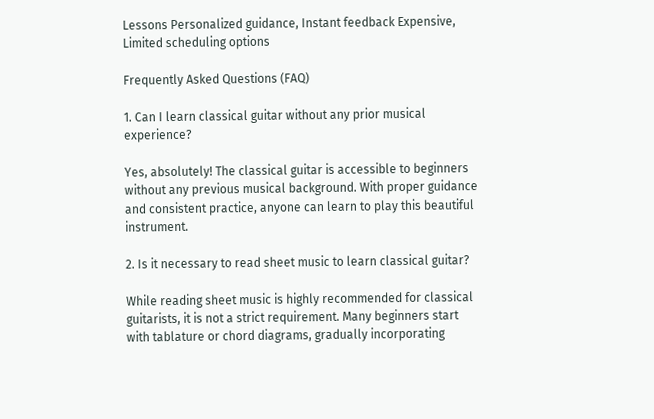Lessons Personalized guidance, Instant feedback Expensive, Limited scheduling options

Frequently Asked Questions (FAQ)

1. Can I learn classical guitar without any prior musical experience?

Yes, absolutely! The classical guitar is accessible to beginners without any previous musical background. With proper guidance and consistent practice, anyone can learn to play this beautiful instrument.

2. Is it necessary to read sheet music to learn classical guitar?

While reading sheet music is highly recommended for classical guitarists, it is not a strict requirement. Many beginners start with tablature or chord diagrams, gradually incorporating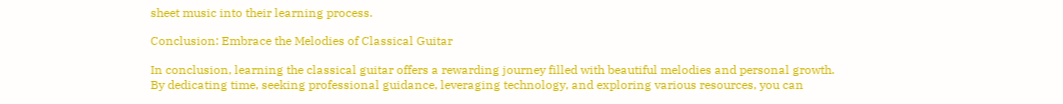sheet music into their learning process.

Conclusion: Embrace the Melodies of Classical Guitar

In conclusion, learning the classical guitar offers a rewarding journey filled with beautiful melodies and personal growth. By dedicating time, seeking professional guidance, leveraging technology, and exploring various resources, you can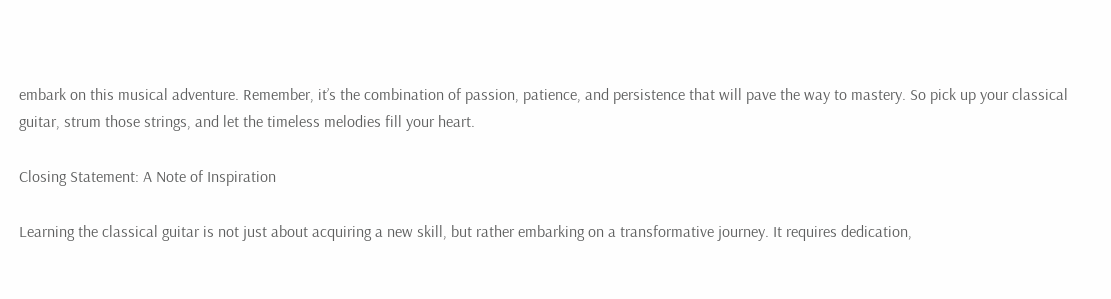embark on this musical adventure. Remember, it’s the combination of passion, patience, and persistence that will pave the way to mastery. So pick up your classical guitar, strum those strings, and let the timeless melodies fill your heart.

Closing Statement: A Note of Inspiration

Learning the classical guitar is not just about acquiring a new skill, but rather embarking on a transformative journey. It requires dedication,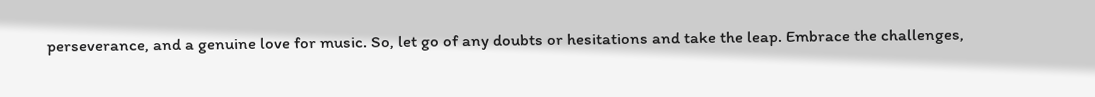perseverance, and a genuine love for music. So, let go of any doubts or hesitations and take the leap. Embrace the challenges,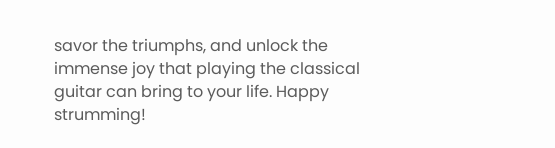savor the triumphs, and unlock the immense joy that playing the classical guitar can bring to your life. Happy strumming!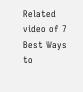Related video of 7 Best Ways to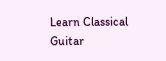Learn Classical Guitar